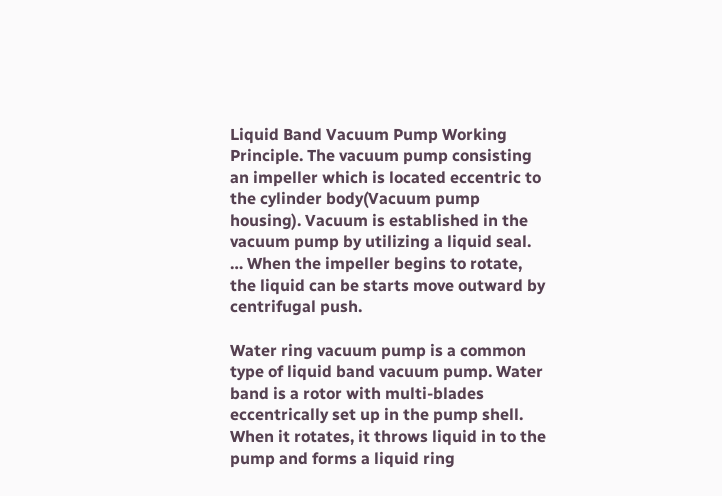Liquid Band Vacuum Pump Working Principle. The vacuum pump consisting an impeller which is located eccentric to the cylinder body(Vacuum pump housing). Vacuum is established in the vacuum pump by utilizing a liquid seal. … When the impeller begins to rotate, the liquid can be starts move outward by centrifugal push.

Water ring vacuum pump is a common type of liquid band vacuum pump. Water band is a rotor with multi-blades eccentrically set up in the pump shell. When it rotates, it throws liquid in to the pump and forms a liquid ring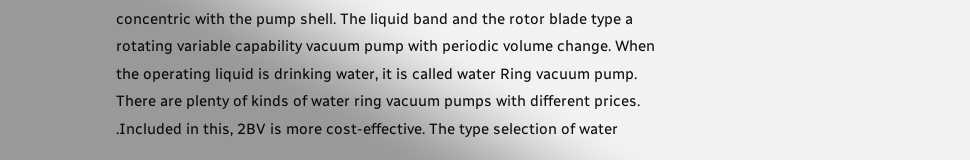concentric with the pump shell. The liquid band and the rotor blade type a rotating variable capability vacuum pump with periodic volume change. When the operating liquid is drinking water, it is called water Ring vacuum pump. There are plenty of kinds of water ring vacuum pumps with different prices. .Included in this, 2BV is more cost-effective. The type selection of water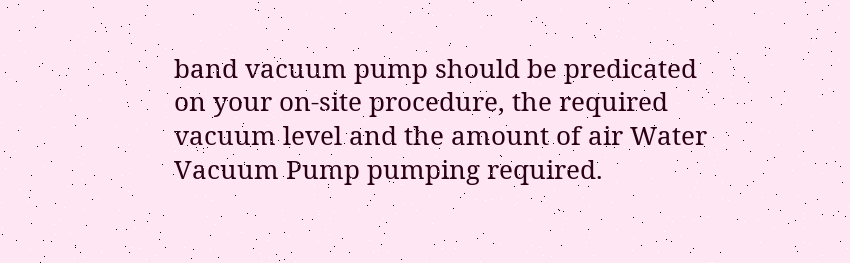band vacuum pump should be predicated on your on-site procedure, the required vacuum level and the amount of air Water Vacuum Pump pumping required.